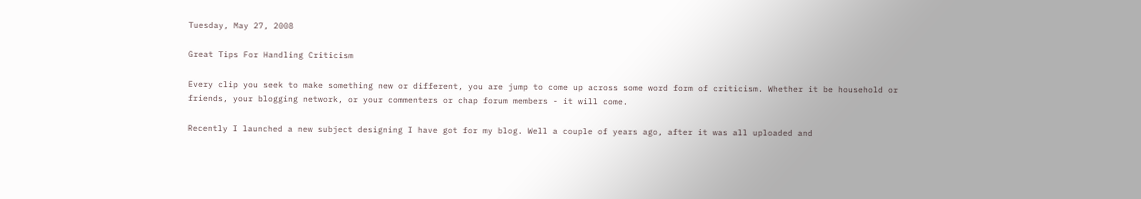Tuesday, May 27, 2008

Great Tips For Handling Criticism

Every clip you seek to make something new or different, you are jump to come up across some word form of criticism. Whether it be household or friends, your blogging network, or your commenters or chap forum members - it will come.

Recently I launched a new subject designing I have got for my blog. Well a couple of years ago, after it was all uploaded and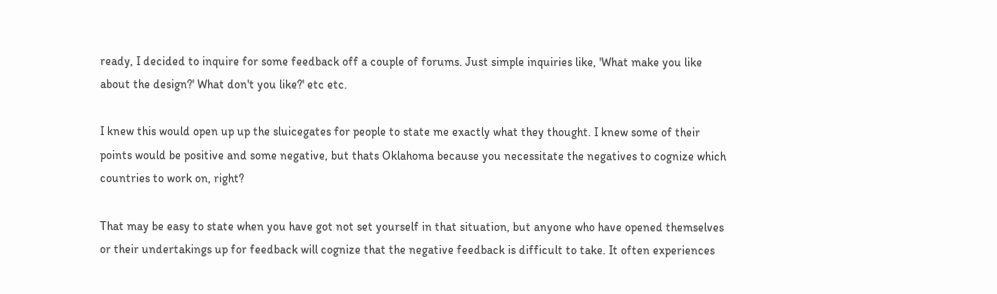ready, I decided to inquire for some feedback off a couple of forums. Just simple inquiries like, 'What make you like about the design?' What don't you like?' etc etc.

I knew this would open up up the sluicegates for people to state me exactly what they thought. I knew some of their points would be positive and some negative, but thats Oklahoma because you necessitate the negatives to cognize which countries to work on, right?

That may be easy to state when you have got not set yourself in that situation, but anyone who have opened themselves or their undertakings up for feedback will cognize that the negative feedback is difficult to take. It often experiences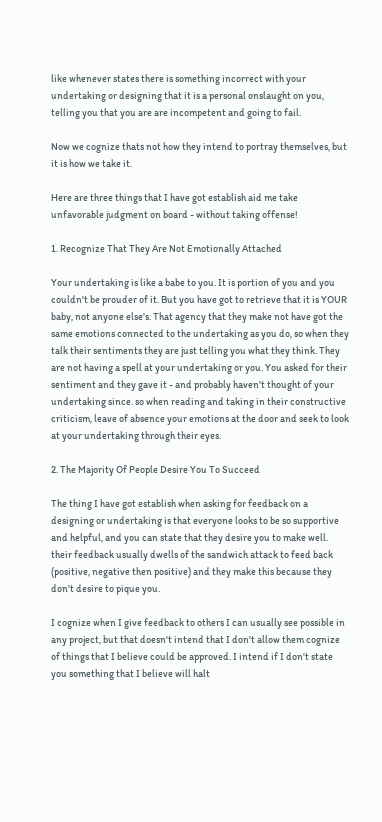like whenever states there is something incorrect with your undertaking or designing that it is a personal onslaught on you, telling you that you are are incompetent and going to fail.

Now we cognize thats not how they intend to portray themselves, but it is how we take it.

Here are three things that I have got establish aid me take unfavorable judgment on board - without taking offense!

1. Recognize That They Are Not Emotionally Attached

Your undertaking is like a babe to you. It is portion of you and you couldn't be prouder of it. But you have got to retrieve that it is YOUR baby, not anyone else's. That agency that they make not have got the same emotions connected to the undertaking as you do, so when they talk their sentiments they are just telling you what they think. They are not having a spell at your undertaking or you. You asked for their sentiment and they gave it - and probably haven't thought of your undertaking since. so when reading and taking in their constructive criticism, leave of absence your emotions at the door and seek to look at your undertaking through their eyes.

2. The Majority Of People Desire You To Succeed

The thing I have got establish when asking for feedback on a designing or undertaking is that everyone looks to be so supportive and helpful, and you can state that they desire you to make well. their feedback usually dwells of the sandwich attack to feed back (positive, negative then positive) and they make this because they don't desire to pique you.

I cognize when I give feedback to others I can usually see possible in any project, but that doesn't intend that I don't allow them cognize of things that I believe could be approved. I intend if I don't state you something that I believe will halt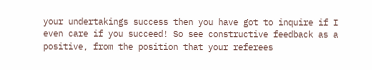your undertakings success then you have got to inquire if I even care if you succeed! So see constructive feedback as a positive, from the position that your referees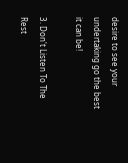desire to see your undertaking go the best it can be!

3. Don't Listen To The Rest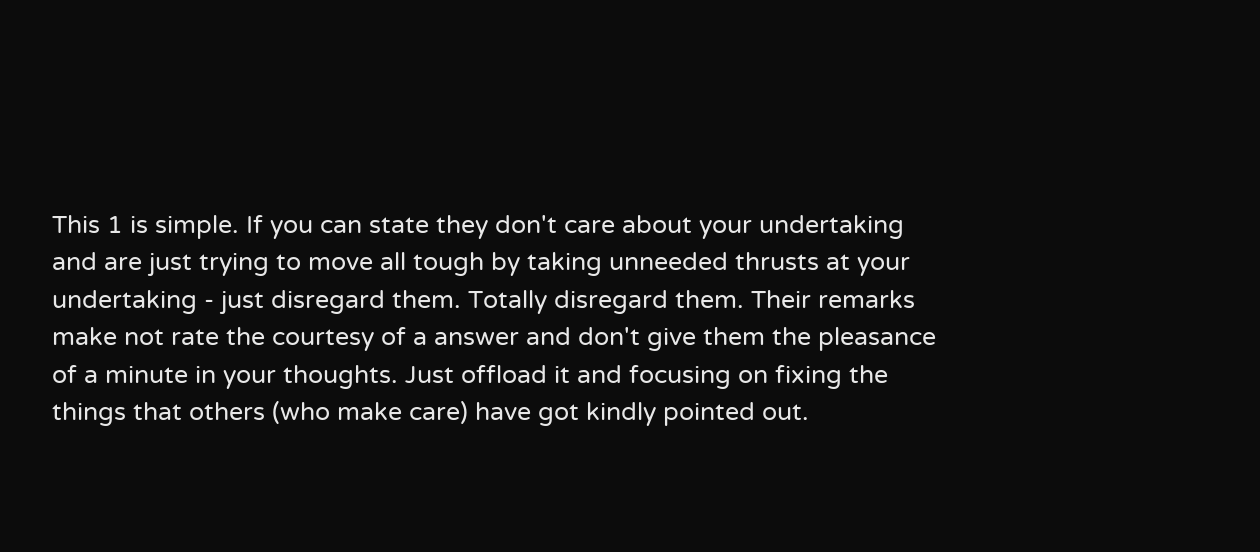This 1 is simple. If you can state they don't care about your undertaking and are just trying to move all tough by taking unneeded thrusts at your undertaking - just disregard them. Totally disregard them. Their remarks make not rate the courtesy of a answer and don't give them the pleasance of a minute in your thoughts. Just offload it and focusing on fixing the things that others (who make care) have got kindly pointed out.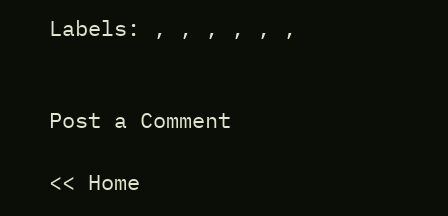Labels: , , , , , ,


Post a Comment

<< Home